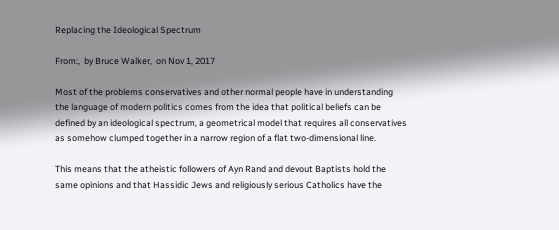Replacing the Ideological Spectrum

From:,  by Bruce Walker,  on Nov 1, 2017

Most of the problems conservatives and other normal people have in understanding the language of modern politics comes from the idea that political beliefs can be defined by an ideological spectrum, a geometrical model that requires all conservatives as somehow clumped together in a narrow region of a flat two-dimensional line.

This means that the atheistic followers of Ayn Rand and devout Baptists hold the same opinions and that Hassidic Jews and religiously serious Catholics have the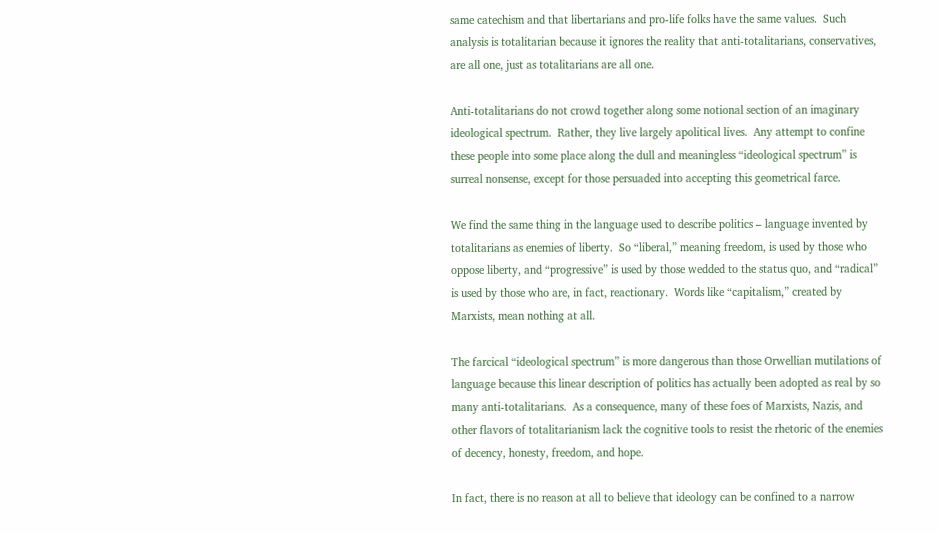same catechism and that libertarians and pro-life folks have the same values.  Such analysis is totalitarian because it ignores the reality that anti-totalitarians, conservatives, are all one, just as totalitarians are all one.

Anti-totalitarians do not crowd together along some notional section of an imaginary ideological spectrum.  Rather, they live largely apolitical lives.  Any attempt to confine these people into some place along the dull and meaningless “ideological spectrum” is surreal nonsense, except for those persuaded into accepting this geometrical farce.

We find the same thing in the language used to describe politics – language invented by totalitarians as enemies of liberty.  So “liberal,” meaning freedom, is used by those who oppose liberty, and “progressive” is used by those wedded to the status quo, and “radical” is used by those who are, in fact, reactionary.  Words like “capitalism,” created by Marxists, mean nothing at all.

The farcical “ideological spectrum” is more dangerous than those Orwellian mutilations of language because this linear description of politics has actually been adopted as real by so many anti-totalitarians.  As a consequence, many of these foes of Marxists, Nazis, and other flavors of totalitarianism lack the cognitive tools to resist the rhetoric of the enemies of decency, honesty, freedom, and hope.

In fact, there is no reason at all to believe that ideology can be confined to a narrow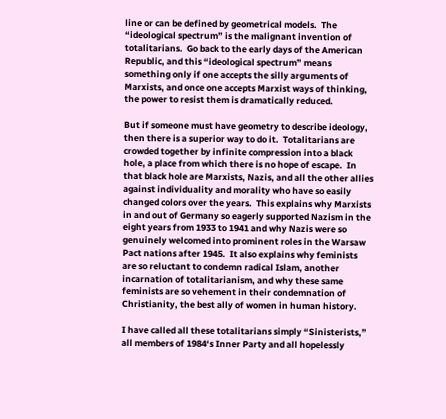line or can be defined by geometrical models.  The “ideological spectrum” is the malignant invention of totalitarians.  Go back to the early days of the American Republic, and this “ideological spectrum” means something only if one accepts the silly arguments of Marxists, and once one accepts Marxist ways of thinking, the power to resist them is dramatically reduced.

But if someone must have geometry to describe ideology, then there is a superior way to do it.  Totalitarians are crowded together by infinite compression into a black hole, a place from which there is no hope of escape.  In that black hole are Marxists, Nazis, and all the other allies against individuality and morality who have so easily changed colors over the years.  This explains why Marxists in and out of Germany so eagerly supported Nazism in the eight years from 1933 to 1941 and why Nazis were so genuinely welcomed into prominent roles in the Warsaw Pact nations after 1945.  It also explains why feminists are so reluctant to condemn radical Islam, another incarnation of totalitarianism, and why these same feminists are so vehement in their condemnation of Christianity, the best ally of women in human history.

I have called all these totalitarians simply “Sinisterists,” all members of 1984‘s Inner Party and all hopelessly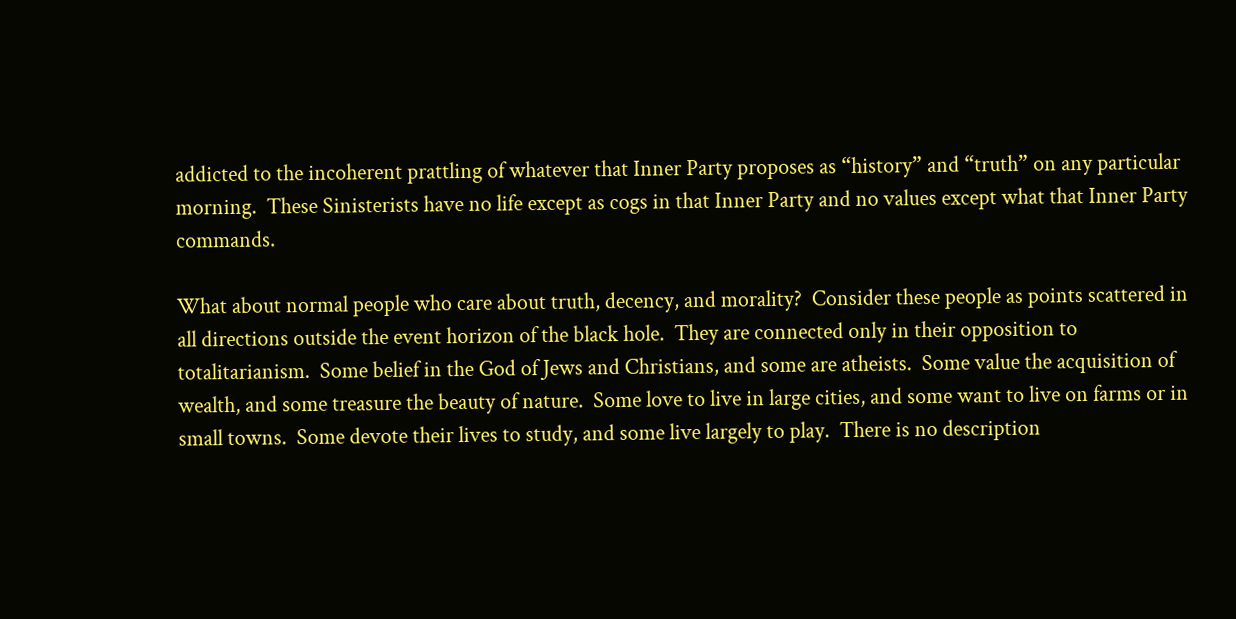addicted to the incoherent prattling of whatever that Inner Party proposes as “history” and “truth” on any particular morning.  These Sinisterists have no life except as cogs in that Inner Party and no values except what that Inner Party commands.

What about normal people who care about truth, decency, and morality?  Consider these people as points scattered in all directions outside the event horizon of the black hole.  They are connected only in their opposition to totalitarianism.  Some belief in the God of Jews and Christians, and some are atheists.  Some value the acquisition of wealth, and some treasure the beauty of nature.  Some love to live in large cities, and some want to live on farms or in small towns.  Some devote their lives to study, and some live largely to play.  There is no description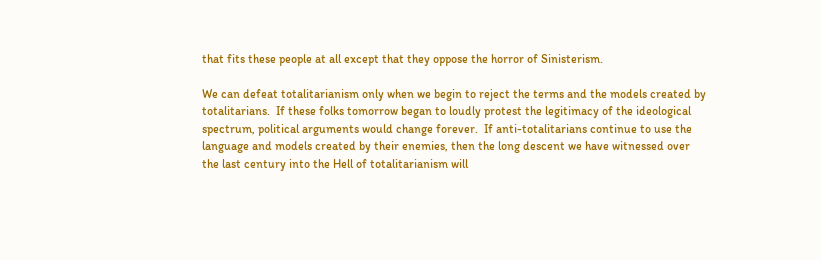that fits these people at all except that they oppose the horror of Sinisterism.

We can defeat totalitarianism only when we begin to reject the terms and the models created by totalitarians.  If these folks tomorrow began to loudly protest the legitimacy of the ideological spectrum, political arguments would change forever.  If anti-totalitarians continue to use the language and models created by their enemies, then the long descent we have witnessed over the last century into the Hell of totalitarianism will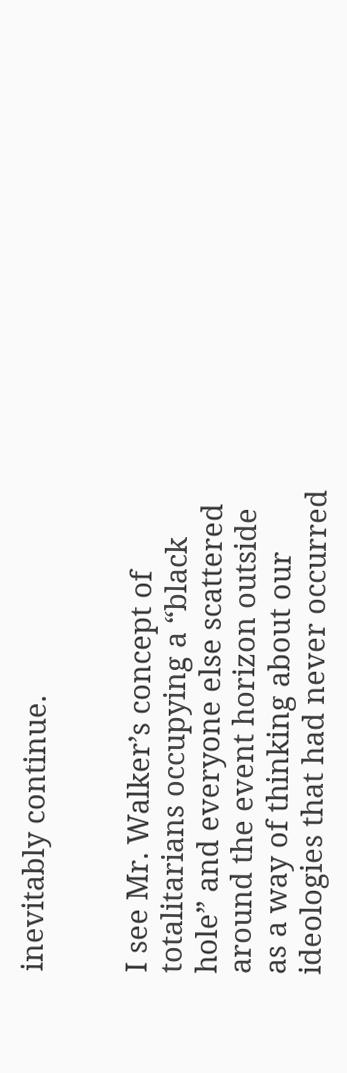inevitably continue.


I see Mr. Walker’s concept of totalitarians occupying a “black hole” and everyone else scattered around the event horizon outside as a way of thinking about our ideologies that had never occurred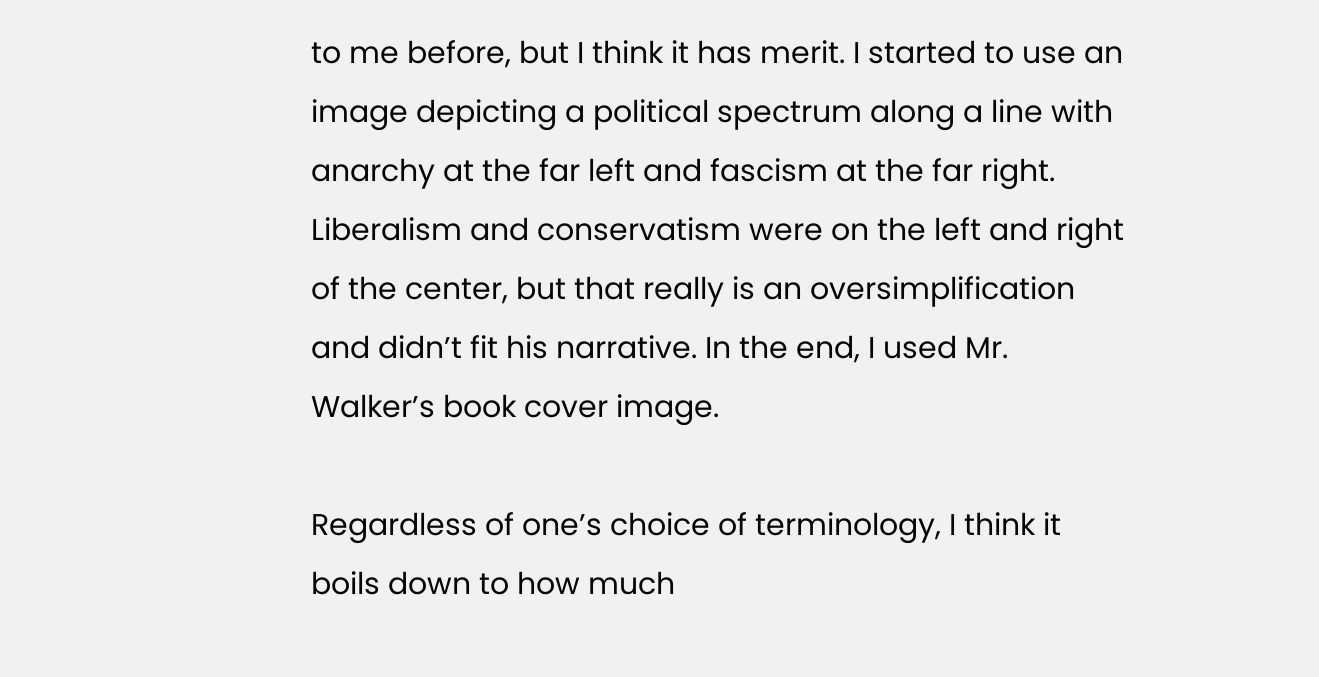to me before, but I think it has merit. I started to use an image depicting a political spectrum along a line with anarchy at the far left and fascism at the far right. Liberalism and conservatism were on the left and right of the center, but that really is an oversimplification and didn’t fit his narrative. In the end, I used Mr. Walker’s book cover image.

Regardless of one’s choice of terminology, I think it boils down to how much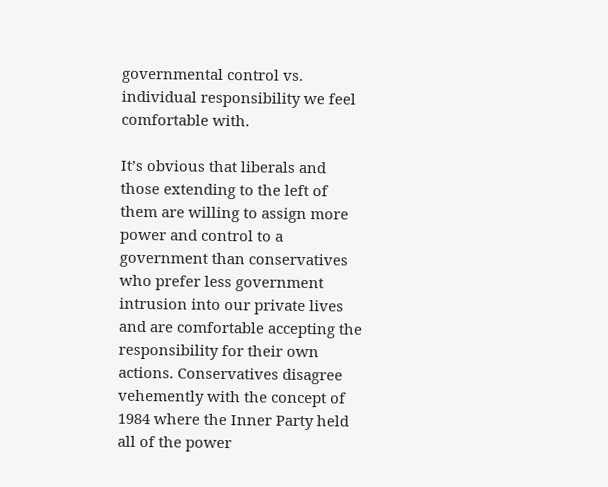governmental control vs. individual responsibility we feel comfortable with.

It’s obvious that liberals and those extending to the left of them are willing to assign more power and control to a government than conservatives who prefer less government intrusion into our private lives and are comfortable accepting the responsibility for their own actions. Conservatives disagree vehemently with the concept of 1984 where the Inner Party held all of the power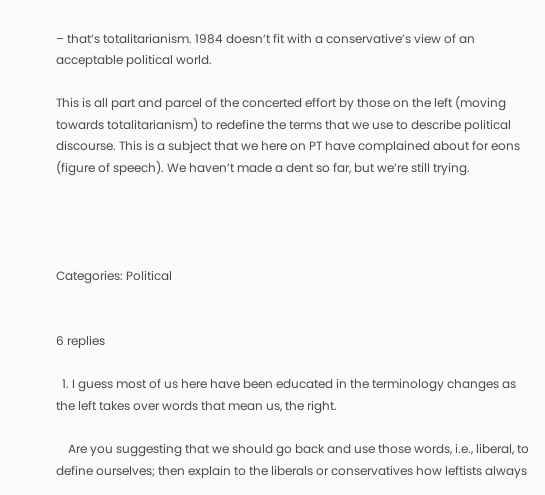– that’s totalitarianism. 1984 doesn’t fit with a conservative’s view of an acceptable political world.

This is all part and parcel of the concerted effort by those on the left (moving towards totalitarianism) to redefine the terms that we use to describe political discourse. This is a subject that we here on PT have complained about for eons (figure of speech). We haven’t made a dent so far, but we’re still trying.




Categories: Political


6 replies

  1. I guess most of us here have been educated in the terminology changes as the left takes over words that mean us, the right.

    Are you suggesting that we should go back and use those words, i.e., liberal, to define ourselves; then explain to the liberals or conservatives how leftists always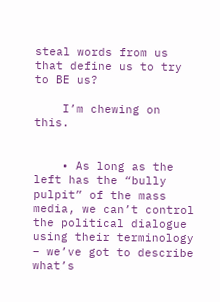steal words from us that define us to try to BE us?

    I’m chewing on this.


    • As long as the left has the “bully pulpit” of the mass media, we can’t control the political dialogue using their terminology – we’ve got to describe what’s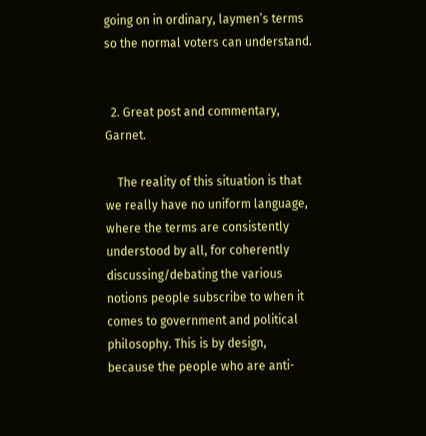going on in ordinary, laymen’s terms so the normal voters can understand.


  2. Great post and commentary, Garnet.

    The reality of this situation is that we really have no uniform language, where the terms are consistently understood by all, for coherently discussing/debating the various notions people subscribe to when it comes to government and political philosophy. This is by design, because the people who are anti-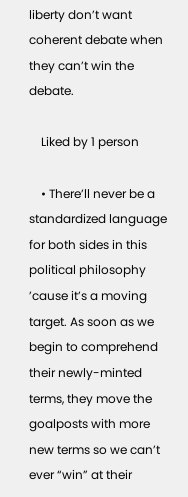liberty don’t want coherent debate when they can’t win the debate.

    Liked by 1 person

    • There’ll never be a standardized language for both sides in this political philosophy ’cause it’s a moving target. As soon as we begin to comprehend their newly-minted terms, they move the goalposts with more new terms so we can’t ever “win” at their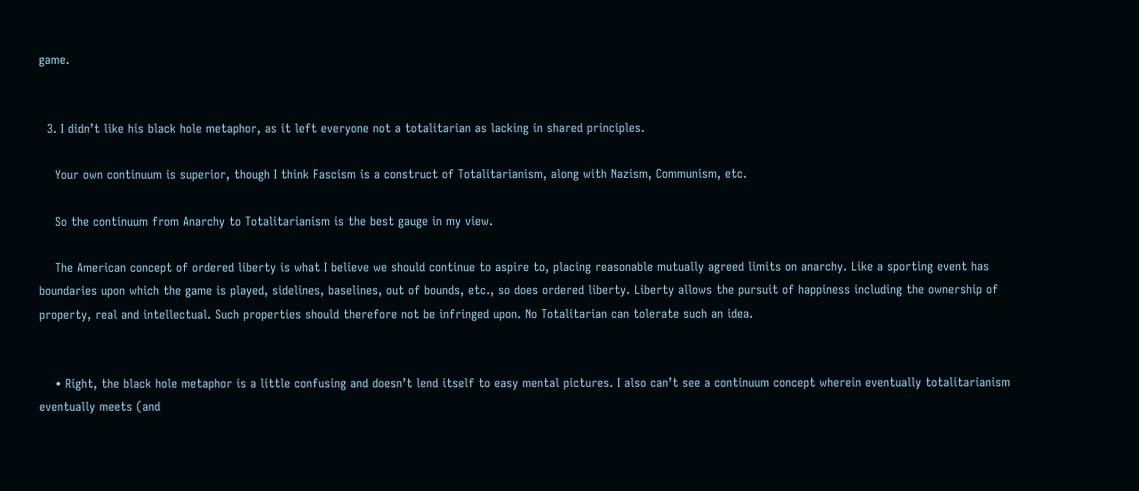game.


  3. I didn’t like his black hole metaphor, as it left everyone not a totalitarian as lacking in shared principles.

    Your own continuum is superior, though I think Fascism is a construct of Totalitarianism, along with Nazism, Communism, etc.

    So the continuum from Anarchy to Totalitarianism is the best gauge in my view.

    The American concept of ordered liberty is what I believe we should continue to aspire to, placing reasonable mutually agreed limits on anarchy. Like a sporting event has boundaries upon which the game is played, sidelines, baselines, out of bounds, etc., so does ordered liberty. Liberty allows the pursuit of happiness including the ownership of property, real and intellectual. Such properties should therefore not be infringed upon. No Totalitarian can tolerate such an idea.


    • Right, the black hole metaphor is a little confusing and doesn’t lend itself to easy mental pictures. I also can’t see a continuum concept wherein eventually totalitarianism eventually meets (and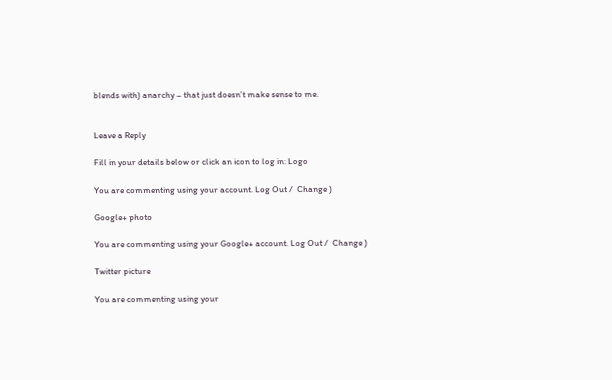blends with) anarchy – that just doesn’t make sense to me.


Leave a Reply

Fill in your details below or click an icon to log in: Logo

You are commenting using your account. Log Out /  Change )

Google+ photo

You are commenting using your Google+ account. Log Out /  Change )

Twitter picture

You are commenting using your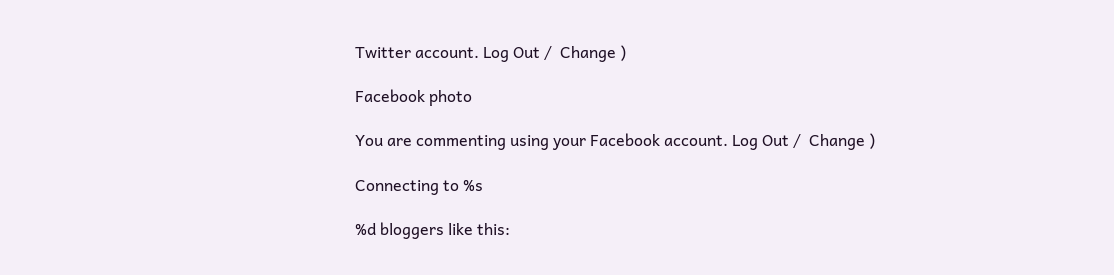Twitter account. Log Out /  Change )

Facebook photo

You are commenting using your Facebook account. Log Out /  Change )

Connecting to %s

%d bloggers like this: